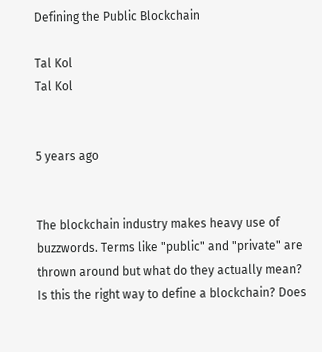Defining the Public Blockchain

Tal Kol
Tal Kol


5 years ago


The blockchain industry makes heavy use of buzzwords. Terms like "public" and "private" are thrown around but what do they actually mean? Is this the right way to define a blockchain? Does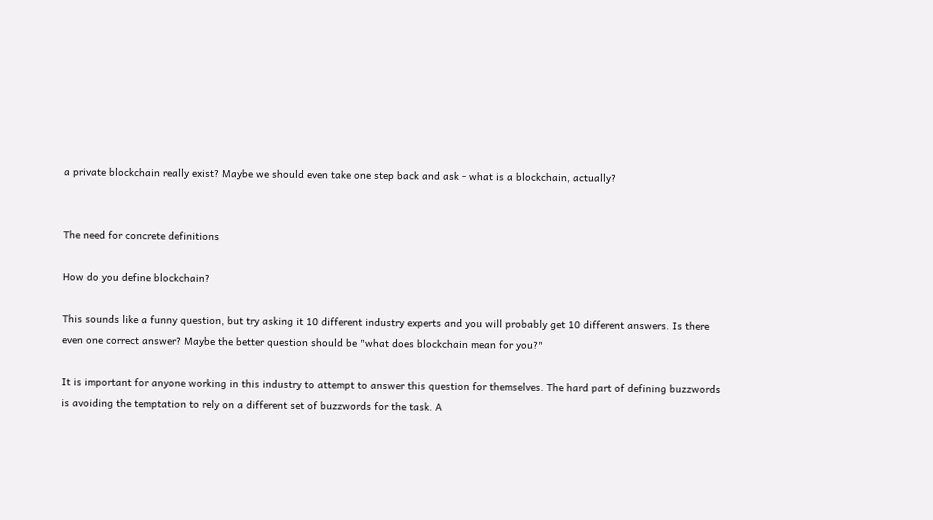a private blockchain really exist? Maybe we should even take one step back and ask - what is a blockchain, actually?


The need for concrete definitions

How do you define blockchain?

This sounds like a funny question, but try asking it 10 different industry experts and you will probably get 10 different answers. Is there even one correct answer? Maybe the better question should be "what does blockchain mean for you?"

It is important for anyone working in this industry to attempt to answer this question for themselves. The hard part of defining buzzwords is avoiding the temptation to rely on a different set of buzzwords for the task. A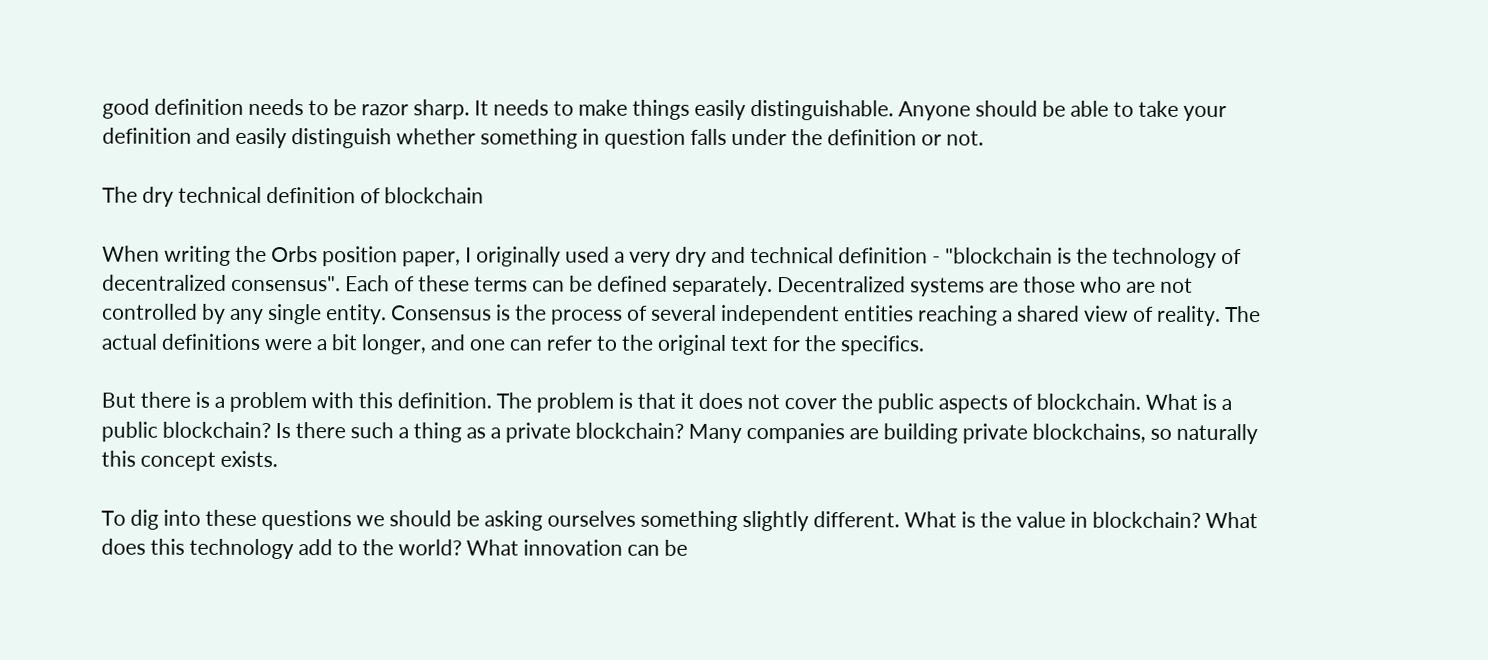good definition needs to be razor sharp. It needs to make things easily distinguishable. Anyone should be able to take your definition and easily distinguish whether something in question falls under the definition or not.

The dry technical definition of blockchain

When writing the Orbs position paper, I originally used a very dry and technical definition - "blockchain is the technology of decentralized consensus". Each of these terms can be defined separately. Decentralized systems are those who are not controlled by any single entity. Consensus is the process of several independent entities reaching a shared view of reality. The actual definitions were a bit longer, and one can refer to the original text for the specifics.

But there is a problem with this definition. The problem is that it does not cover the public aspects of blockchain. What is a public blockchain? Is there such a thing as a private blockchain? Many companies are building private blockchains, so naturally this concept exists.

To dig into these questions we should be asking ourselves something slightly different. What is the value in blockchain? What does this technology add to the world? What innovation can be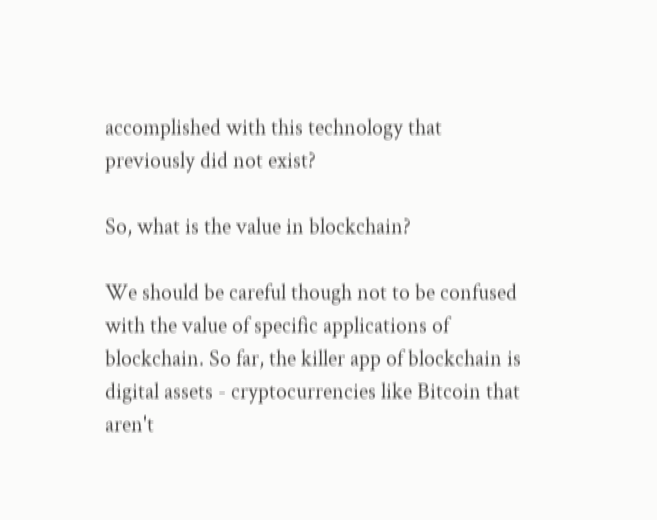accomplished with this technology that previously did not exist?

So, what is the value in blockchain?

We should be careful though not to be confused with the value of specific applications of blockchain. So far, the killer app of blockchain is digital assets - cryptocurrencies like Bitcoin that aren't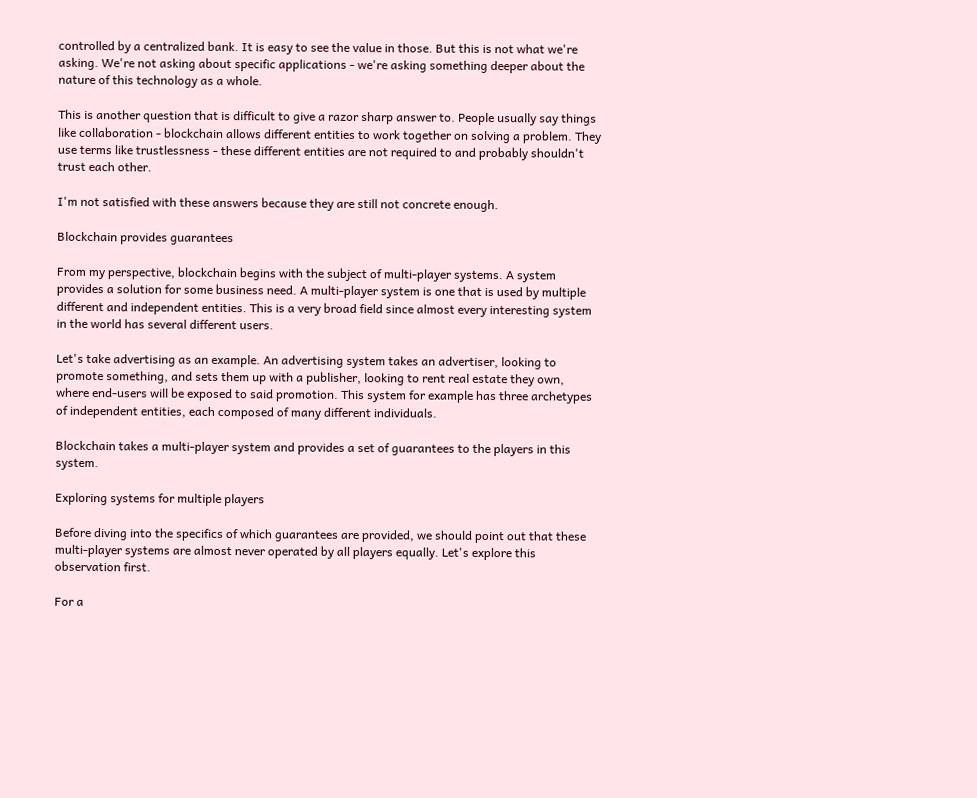controlled by a centralized bank. It is easy to see the value in those. But this is not what we're asking. We're not asking about specific applications - we're asking something deeper about the nature of this technology as a whole.

This is another question that is difficult to give a razor sharp answer to. People usually say things like collaboration - blockchain allows different entities to work together on solving a problem. They use terms like trustlessness - these different entities are not required to and probably shouldn't trust each other.

I'm not satisfied with these answers because they are still not concrete enough.

Blockchain provides guarantees

From my perspective, blockchain begins with the subject of multi-player systems. A system provides a solution for some business need. A multi-player system is one that is used by multiple different and independent entities. This is a very broad field since almost every interesting system in the world has several different users.

Let's take advertising as an example. An advertising system takes an advertiser, looking to promote something, and sets them up with a publisher, looking to rent real estate they own, where end-users will be exposed to said promotion. This system for example has three archetypes of independent entities, each composed of many different individuals.

Blockchain takes a multi-player system and provides a set of guarantees to the players in this system.

Exploring systems for multiple players

Before diving into the specifics of which guarantees are provided, we should point out that these multi-player systems are almost never operated by all players equally. Let's explore this observation first.

For a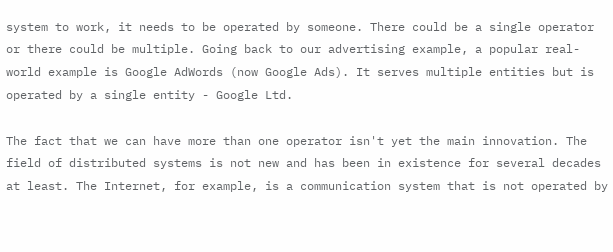system to work, it needs to be operated by someone. There could be a single operator or there could be multiple. Going back to our advertising example, a popular real-world example is Google AdWords (now Google Ads). It serves multiple entities but is operated by a single entity - Google Ltd.

The fact that we can have more than one operator isn't yet the main innovation. The field of distributed systems is not new and has been in existence for several decades at least. The Internet, for example, is a communication system that is not operated by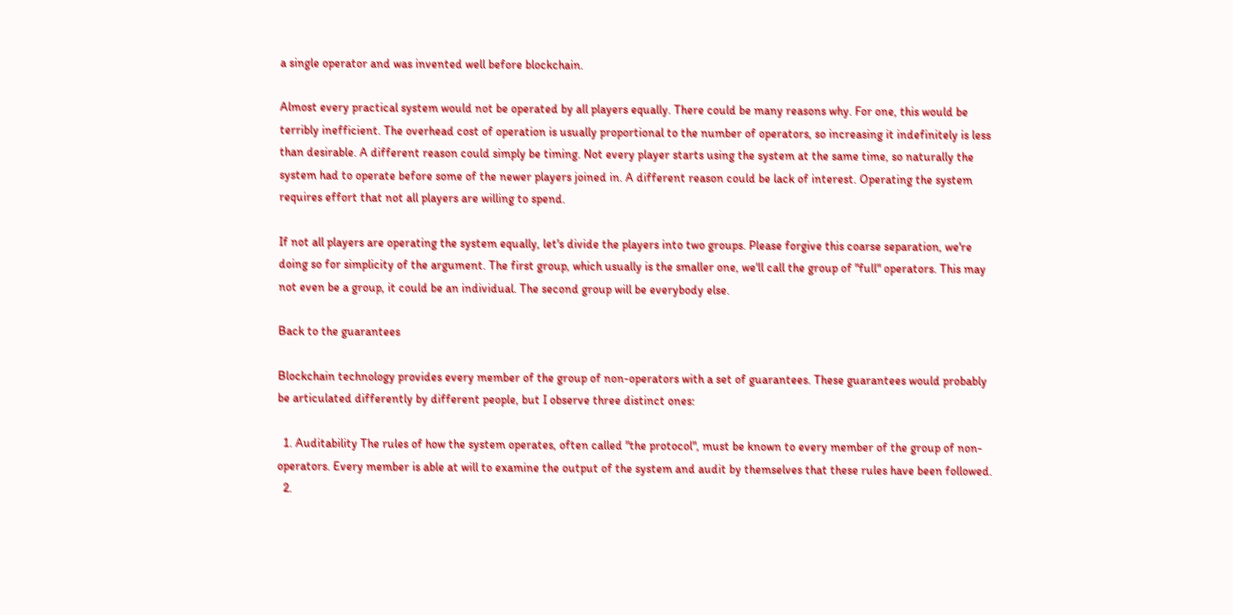a single operator and was invented well before blockchain.

Almost every practical system would not be operated by all players equally. There could be many reasons why. For one, this would be terribly inefficient. The overhead cost of operation is usually proportional to the number of operators, so increasing it indefinitely is less than desirable. A different reason could simply be timing. Not every player starts using the system at the same time, so naturally the system had to operate before some of the newer players joined in. A different reason could be lack of interest. Operating the system requires effort that not all players are willing to spend.

If not all players are operating the system equally, let's divide the players into two groups. Please forgive this coarse separation, we're doing so for simplicity of the argument. The first group, which usually is the smaller one, we'll call the group of "full" operators. This may not even be a group, it could be an individual. The second group will be everybody else.

Back to the guarantees

Blockchain technology provides every member of the group of non-operators with a set of guarantees. These guarantees would probably be articulated differently by different people, but I observe three distinct ones:

  1. Auditability The rules of how the system operates, often called "the protocol", must be known to every member of the group of non-operators. Every member is able at will to examine the output of the system and audit by themselves that these rules have been followed.
  2.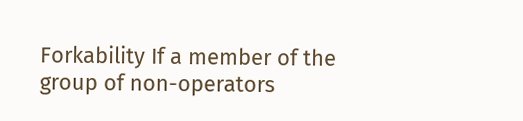Forkability If a member of the group of non-operators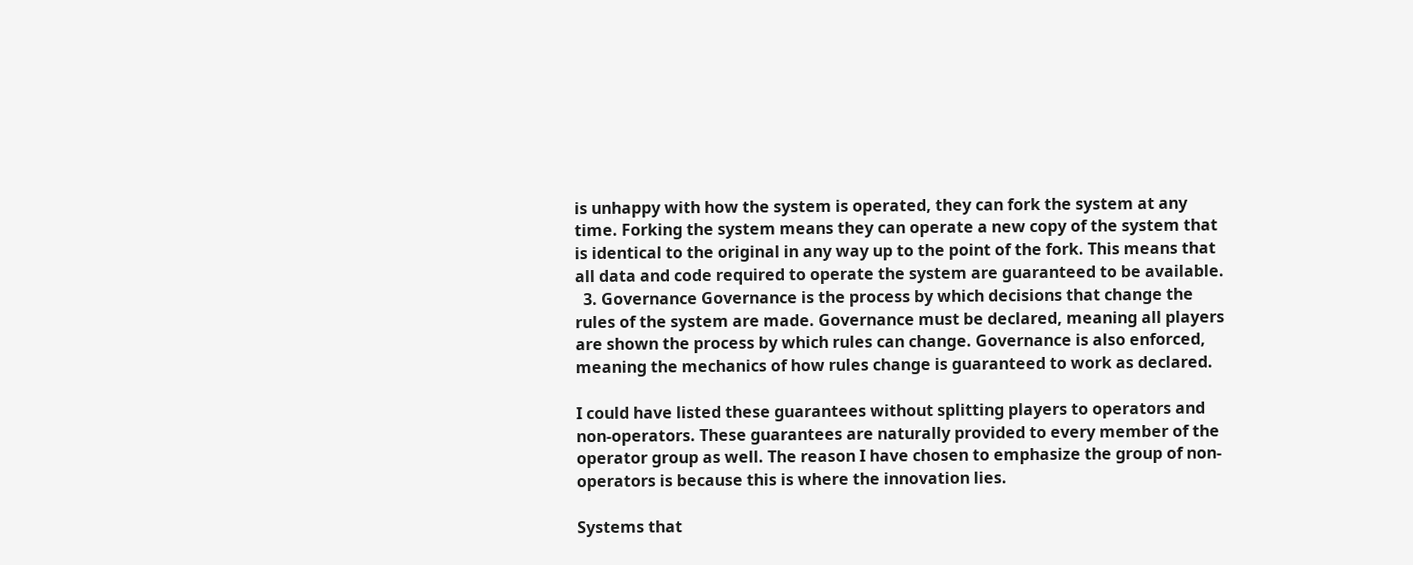is unhappy with how the system is operated, they can fork the system at any time. Forking the system means they can operate a new copy of the system that is identical to the original in any way up to the point of the fork. This means that all data and code required to operate the system are guaranteed to be available.
  3. Governance Governance is the process by which decisions that change the rules of the system are made. Governance must be declared, meaning all players are shown the process by which rules can change. Governance is also enforced, meaning the mechanics of how rules change is guaranteed to work as declared.

I could have listed these guarantees without splitting players to operators and non-operators. These guarantees are naturally provided to every member of the operator group as well. The reason I have chosen to emphasize the group of non-operators is because this is where the innovation lies.

Systems that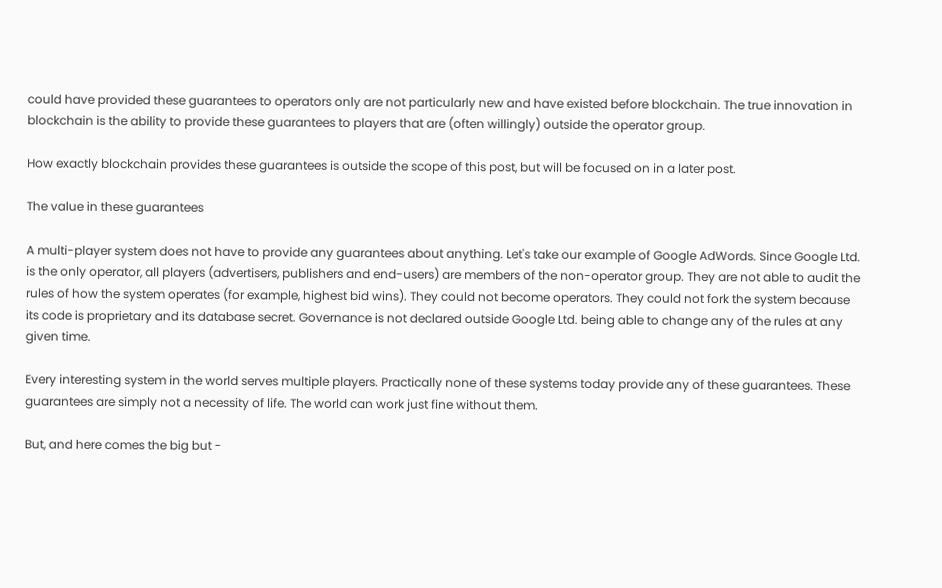could have provided these guarantees to operators only are not particularly new and have existed before blockchain. The true innovation in blockchain is the ability to provide these guarantees to players that are (often willingly) outside the operator group.

How exactly blockchain provides these guarantees is outside the scope of this post, but will be focused on in a later post.

The value in these guarantees

A multi-player system does not have to provide any guarantees about anything. Let's take our example of Google AdWords. Since Google Ltd. is the only operator, all players (advertisers, publishers and end-users) are members of the non-operator group. They are not able to audit the rules of how the system operates (for example, highest bid wins). They could not become operators. They could not fork the system because its code is proprietary and its database secret. Governance is not declared outside Google Ltd. being able to change any of the rules at any given time.

Every interesting system in the world serves multiple players. Practically none of these systems today provide any of these guarantees. These guarantees are simply not a necessity of life. The world can work just fine without them.

But, and here comes the big but -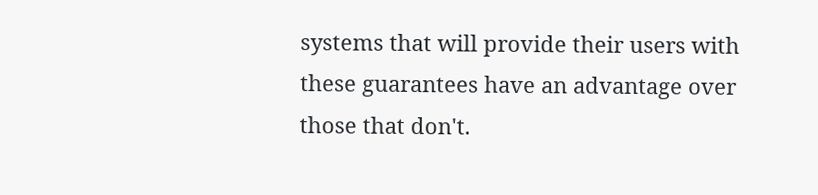systems that will provide their users with these guarantees have an advantage over those that don't.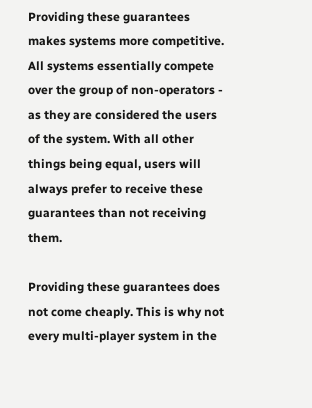Providing these guarantees makes systems more competitive. All systems essentially compete over the group of non-operators - as they are considered the users of the system. With all other things being equal, users will always prefer to receive these guarantees than not receiving them.

Providing these guarantees does not come cheaply. This is why not every multi-player system in the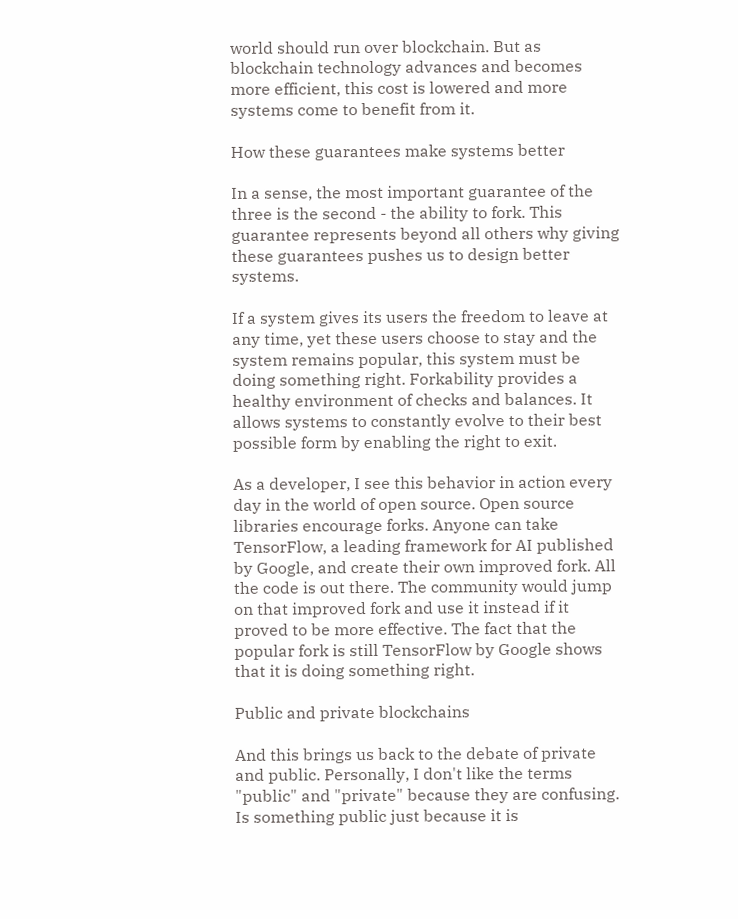world should run over blockchain. But as blockchain technology advances and becomes more efficient, this cost is lowered and more systems come to benefit from it.

How these guarantees make systems better

In a sense, the most important guarantee of the three is the second - the ability to fork. This guarantee represents beyond all others why giving these guarantees pushes us to design better systems.

If a system gives its users the freedom to leave at any time, yet these users choose to stay and the system remains popular, this system must be doing something right. Forkability provides a healthy environment of checks and balances. It allows systems to constantly evolve to their best possible form by enabling the right to exit.

As a developer, I see this behavior in action every day in the world of open source. Open source libraries encourage forks. Anyone can take TensorFlow, a leading framework for AI published by Google, and create their own improved fork. All the code is out there. The community would jump on that improved fork and use it instead if it proved to be more effective. The fact that the popular fork is still TensorFlow by Google shows that it is doing something right.

Public and private blockchains

And this brings us back to the debate of private and public. Personally, I don't like the terms "public" and "private" because they are confusing. Is something public just because it is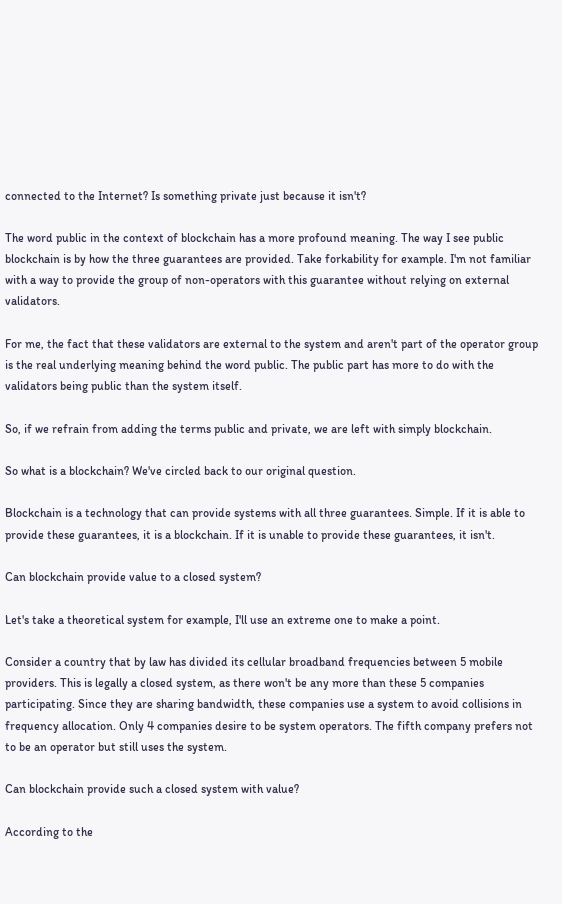connected to the Internet? Is something private just because it isn't?

The word public in the context of blockchain has a more profound meaning. The way I see public blockchain is by how the three guarantees are provided. Take forkability for example. I'm not familiar with a way to provide the group of non-operators with this guarantee without relying on external validators.

For me, the fact that these validators are external to the system and aren't part of the operator group is the real underlying meaning behind the word public. The public part has more to do with the validators being public than the system itself.

So, if we refrain from adding the terms public and private, we are left with simply blockchain.

So what is a blockchain? We've circled back to our original question.

Blockchain is a technology that can provide systems with all three guarantees. Simple. If it is able to provide these guarantees, it is a blockchain. If it is unable to provide these guarantees, it isn't.

Can blockchain provide value to a closed system?

Let's take a theoretical system for example, I'll use an extreme one to make a point.

Consider a country that by law has divided its cellular broadband frequencies between 5 mobile providers. This is legally a closed system, as there won't be any more than these 5 companies participating. Since they are sharing bandwidth, these companies use a system to avoid collisions in frequency allocation. Only 4 companies desire to be system operators. The fifth company prefers not to be an operator but still uses the system.

Can blockchain provide such a closed system with value?

According to the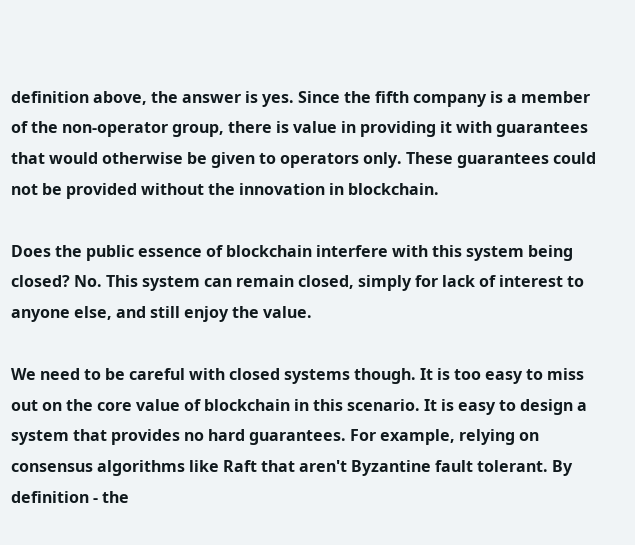definition above, the answer is yes. Since the fifth company is a member of the non-operator group, there is value in providing it with guarantees that would otherwise be given to operators only. These guarantees could not be provided without the innovation in blockchain.

Does the public essence of blockchain interfere with this system being closed? No. This system can remain closed, simply for lack of interest to anyone else, and still enjoy the value.

We need to be careful with closed systems though. It is too easy to miss out on the core value of blockchain in this scenario. It is easy to design a system that provides no hard guarantees. For example, relying on consensus algorithms like Raft that aren't Byzantine fault tolerant. By definition - the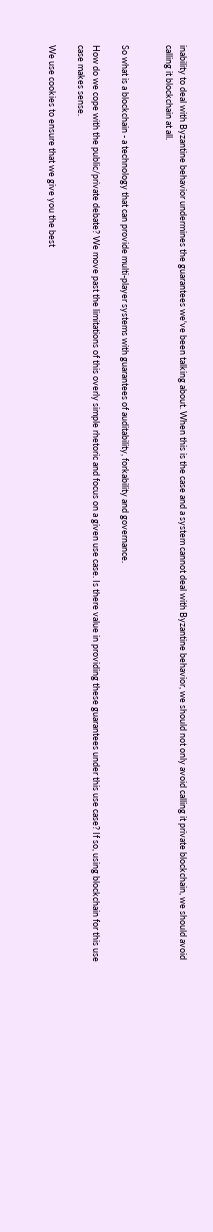inability to deal with Byzantine behavior undermines the guarantees we've been talking about. When this is the case and a system cannot deal with Byzantine behavior, we should not only avoid calling it private blockchain, we should avoid calling it blockchain at all.


So what is a blockchain - a technology that can provide multi-player systems with guarantees of auditability, forkability and governance.

How do we cope with the public/private debate? We move past the limitations of this overly simple rhetoric and focus on a given use case. Is there value in providing these guarantees under this use case? If so, using blockchain for this use case makes sense.

We use cookies to ensure that we give you the best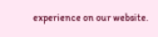experience on our website.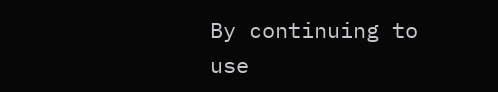By continuing to use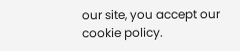our site, you accept our cookie policy.